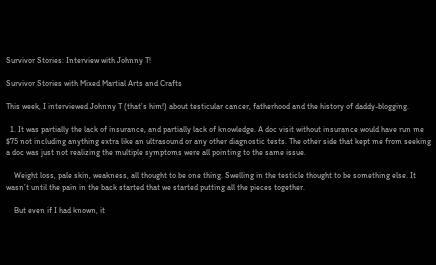Survivor Stories: Interview with Johnny T!

Survivor Stories with Mixed Martial Arts and Crafts

This week, I interviewed Johnny T (that’s him!) about testicular cancer, fatherhood and the history of daddy-blogging.

  1. It was partially the lack of insurance, and partially lack of knowledge. A doc visit without insurance would have run me $75 not including anything extra like an ultrasound or any other diagnostic tests. The other side that kept me from seeking a doc was just not realizing the multiple symptoms were all pointing to the same issue.

    Weight loss, pale skin, weakness, all thought to be one thing. Swelling in the testicle thought to be something else. It wasn’t until the pain in the back started that we started putting all the pieces together.

    But even if I had known, it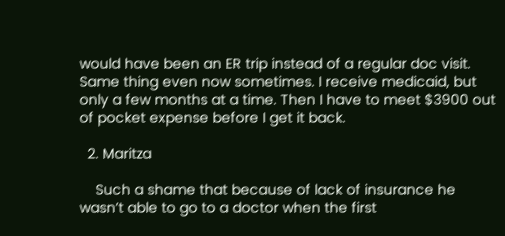would have been an ER trip instead of a regular doc visit. Same thing even now sometimes. I receive medicaid, but only a few months at a time. Then I have to meet $3900 out of pocket expense before I get it back.

  2. Maritza

    Such a shame that because of lack of insurance he wasn’t able to go to a doctor when the first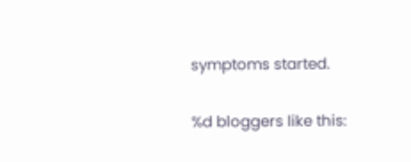symptoms started.


%d bloggers like this: